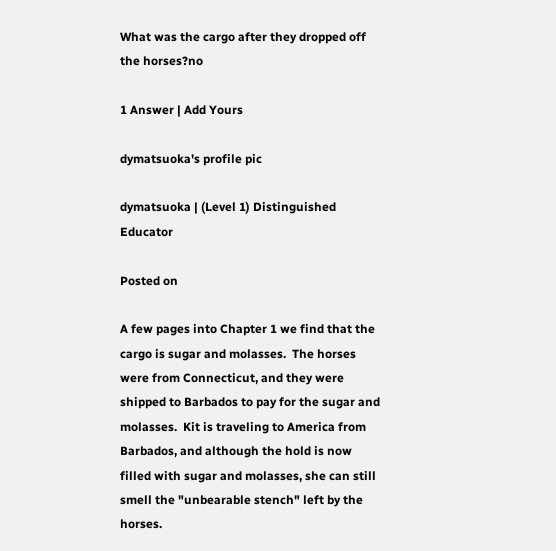What was the cargo after they dropped off the horses?no

1 Answer | Add Yours

dymatsuoka's profile pic

dymatsuoka | (Level 1) Distinguished Educator

Posted on

A few pages into Chapter 1 we find that the cargo is sugar and molasses.  The horses were from Connecticut, and they were shipped to Barbados to pay for the sugar and molasses.  Kit is traveling to America from Barbados, and although the hold is now filled with sugar and molasses, she can still smell the "unbearable stench" left by the horses.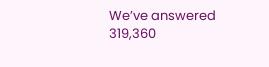We’ve answered 319,360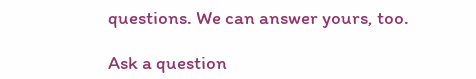questions. We can answer yours, too.

Ask a question